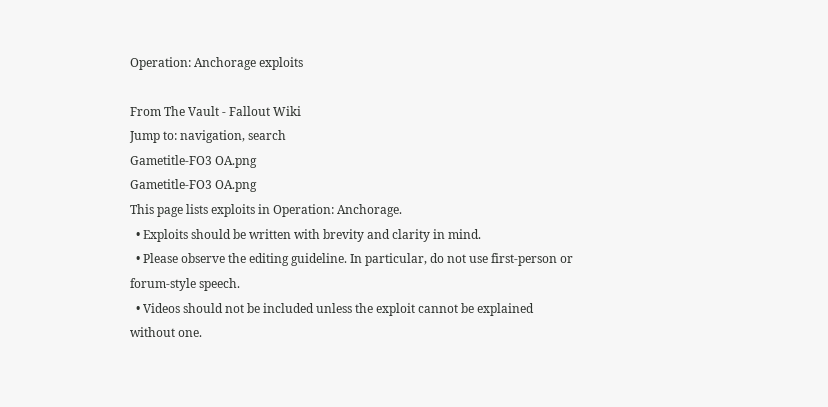Operation: Anchorage exploits

From The Vault - Fallout Wiki
Jump to: navigation, search
Gametitle-FO3 OA.png
Gametitle-FO3 OA.png
This page lists exploits in Operation: Anchorage.
  • Exploits should be written with brevity and clarity in mind.
  • Please observe the editing guideline. In particular, do not use first-person or forum-style speech.
  • Videos should not be included unless the exploit cannot be explained without one.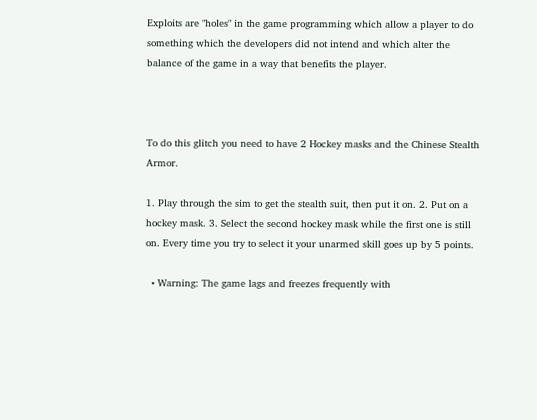Exploits are "holes" in the game programming which allow a player to do something which the developers did not intend and which alter the balance of the game in a way that benefits the player.



To do this glitch you need to have 2 Hockey masks and the Chinese Stealth Armor.

1. Play through the sim to get the stealth suit, then put it on. 2. Put on a hockey mask. 3. Select the second hockey mask while the first one is still on. Every time you try to select it your unarmed skill goes up by 5 points.

  • Warning: The game lags and freezes frequently with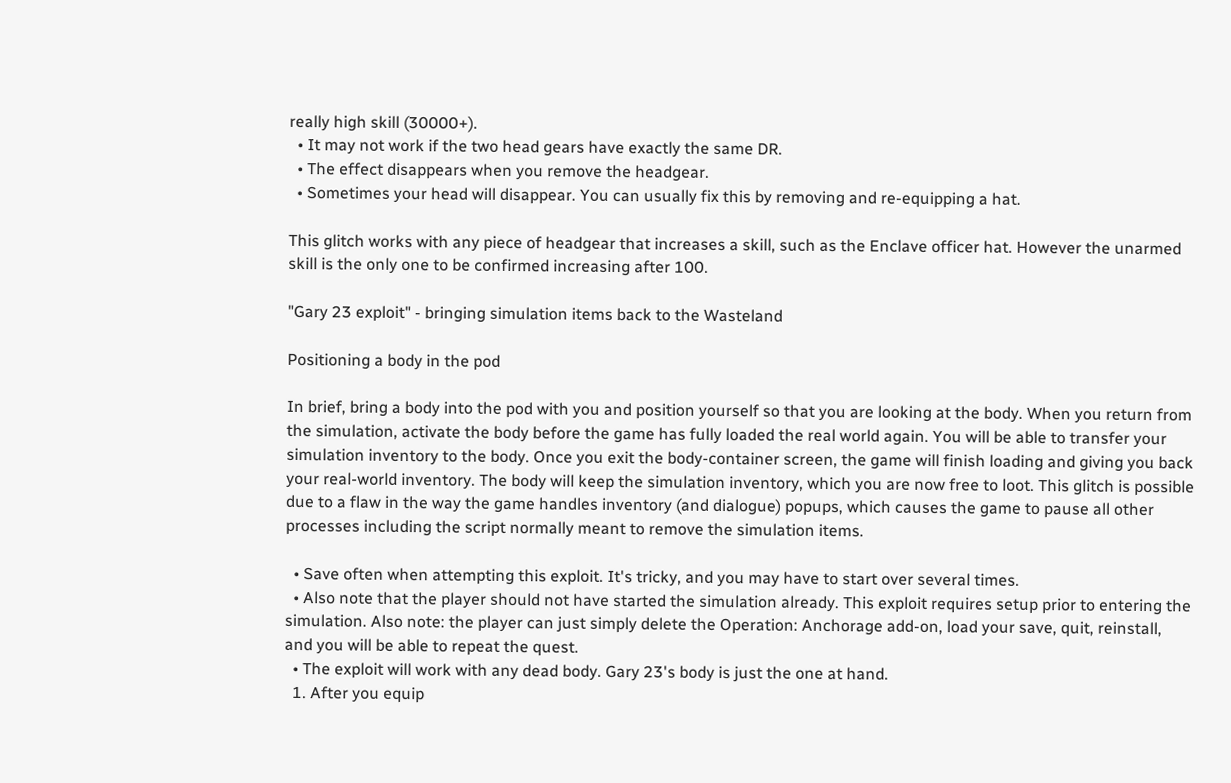really high skill (30000+).
  • It may not work if the two head gears have exactly the same DR.
  • The effect disappears when you remove the headgear.
  • Sometimes your head will disappear. You can usually fix this by removing and re-equipping a hat.

This glitch works with any piece of headgear that increases a skill, such as the Enclave officer hat. However the unarmed skill is the only one to be confirmed increasing after 100.

"Gary 23 exploit" - bringing simulation items back to the Wasteland

Positioning a body in the pod

In brief, bring a body into the pod with you and position yourself so that you are looking at the body. When you return from the simulation, activate the body before the game has fully loaded the real world again. You will be able to transfer your simulation inventory to the body. Once you exit the body-container screen, the game will finish loading and giving you back your real-world inventory. The body will keep the simulation inventory, which you are now free to loot. This glitch is possible due to a flaw in the way the game handles inventory (and dialogue) popups, which causes the game to pause all other processes including the script normally meant to remove the simulation items.

  • Save often when attempting this exploit. It's tricky, and you may have to start over several times.
  • Also note that the player should not have started the simulation already. This exploit requires setup prior to entering the simulation. Also note: the player can just simply delete the Operation: Anchorage add-on, load your save, quit, reinstall, and you will be able to repeat the quest.
  • The exploit will work with any dead body. Gary 23's body is just the one at hand.
  1. After you equip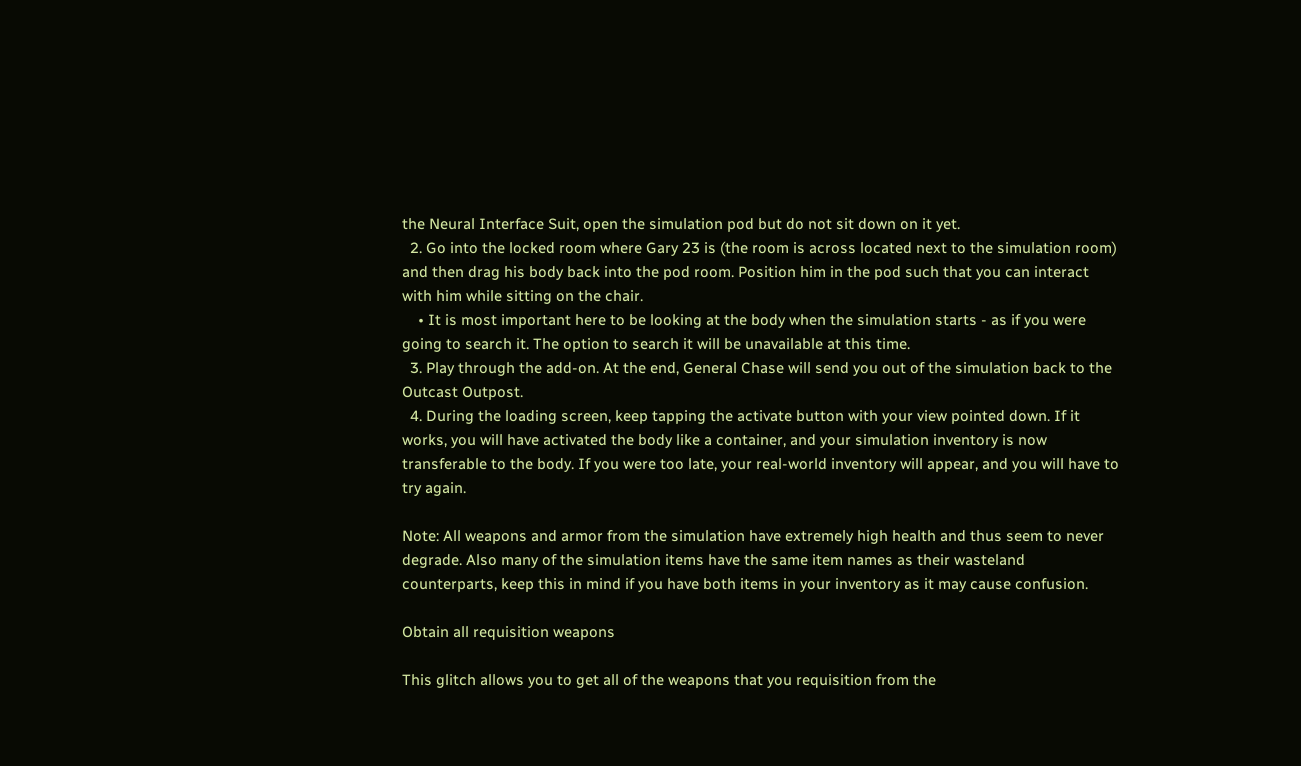the Neural Interface Suit, open the simulation pod but do not sit down on it yet.
  2. Go into the locked room where Gary 23 is (the room is across located next to the simulation room) and then drag his body back into the pod room. Position him in the pod such that you can interact with him while sitting on the chair.
    • It is most important here to be looking at the body when the simulation starts - as if you were going to search it. The option to search it will be unavailable at this time.
  3. Play through the add-on. At the end, General Chase will send you out of the simulation back to the Outcast Outpost.
  4. During the loading screen, keep tapping the activate button with your view pointed down. If it works, you will have activated the body like a container, and your simulation inventory is now transferable to the body. If you were too late, your real-world inventory will appear, and you will have to try again.

Note: All weapons and armor from the simulation have extremely high health and thus seem to never degrade. Also many of the simulation items have the same item names as their wasteland counterparts, keep this in mind if you have both items in your inventory as it may cause confusion.

Obtain all requisition weapons

This glitch allows you to get all of the weapons that you requisition from the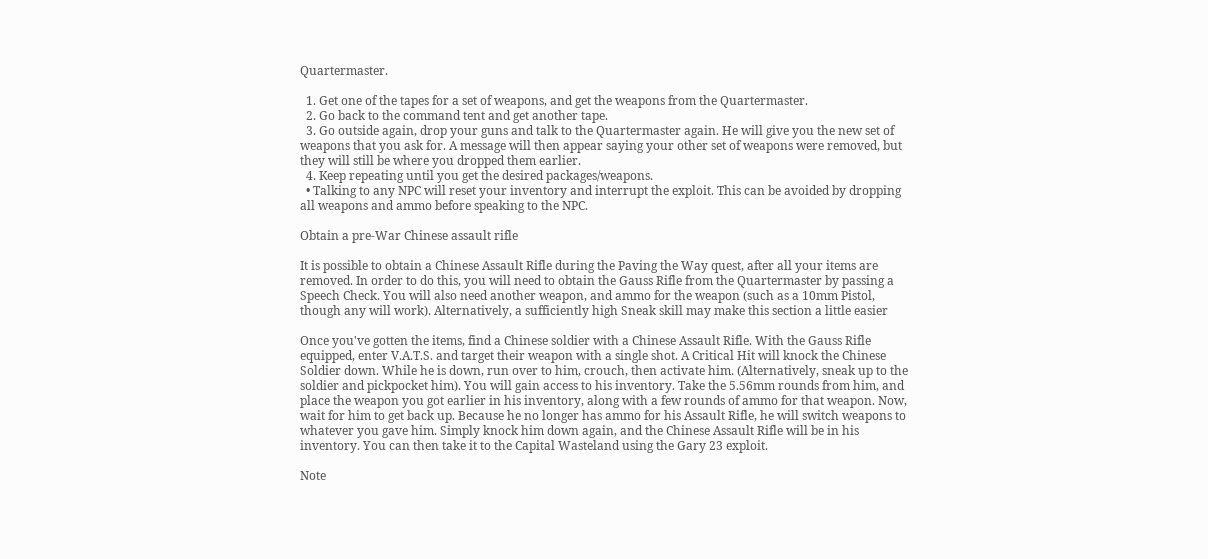Quartermaster.

  1. Get one of the tapes for a set of weapons, and get the weapons from the Quartermaster.
  2. Go back to the command tent and get another tape.
  3. Go outside again, drop your guns and talk to the Quartermaster again. He will give you the new set of weapons that you ask for. A message will then appear saying your other set of weapons were removed, but they will still be where you dropped them earlier.
  4. Keep repeating until you get the desired packages/weapons.
  • Talking to any NPC will reset your inventory and interrupt the exploit. This can be avoided by dropping all weapons and ammo before speaking to the NPC.

Obtain a pre-War Chinese assault rifle

It is possible to obtain a Chinese Assault Rifle during the Paving the Way quest, after all your items are removed. In order to do this, you will need to obtain the Gauss Rifle from the Quartermaster by passing a Speech Check. You will also need another weapon, and ammo for the weapon (such as a 10mm Pistol, though any will work). Alternatively, a sufficiently high Sneak skill may make this section a little easier

Once you've gotten the items, find a Chinese soldier with a Chinese Assault Rifle. With the Gauss Rifle equipped, enter V.A.T.S. and target their weapon with a single shot. A Critical Hit will knock the Chinese Soldier down. While he is down, run over to him, crouch, then activate him. (Alternatively, sneak up to the soldier and pickpocket him). You will gain access to his inventory. Take the 5.56mm rounds from him, and place the weapon you got earlier in his inventory, along with a few rounds of ammo for that weapon. Now, wait for him to get back up. Because he no longer has ammo for his Assault Rifle, he will switch weapons to whatever you gave him. Simply knock him down again, and the Chinese Assault Rifle will be in his inventory. You can then take it to the Capital Wasteland using the Gary 23 exploit.

Note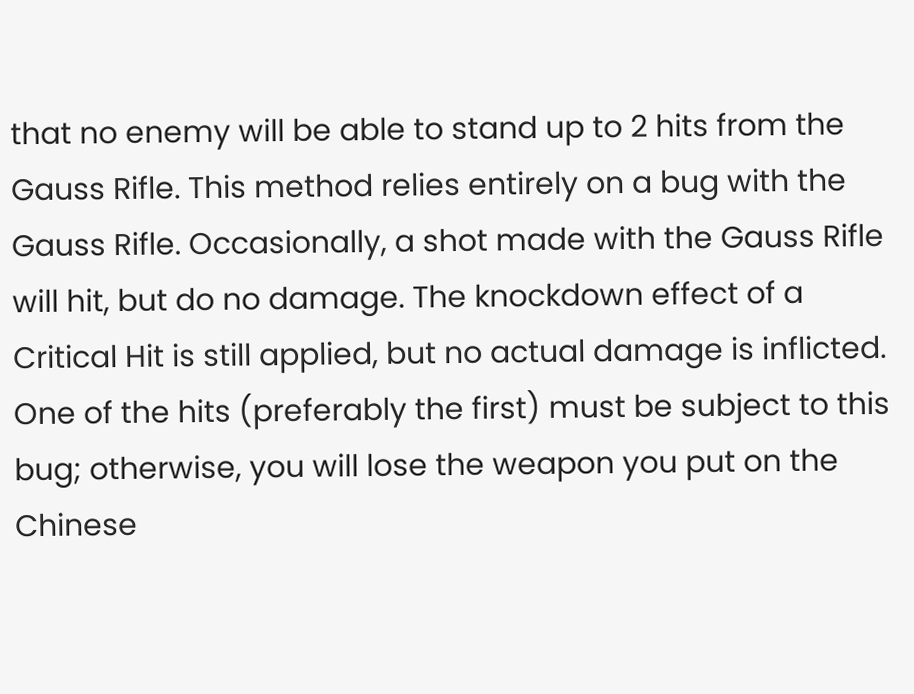that no enemy will be able to stand up to 2 hits from the Gauss Rifle. This method relies entirely on a bug with the Gauss Rifle. Occasionally, a shot made with the Gauss Rifle will hit, but do no damage. The knockdown effect of a Critical Hit is still applied, but no actual damage is inflicted. One of the hits (preferably the first) must be subject to this bug; otherwise, you will lose the weapon you put on the Chinese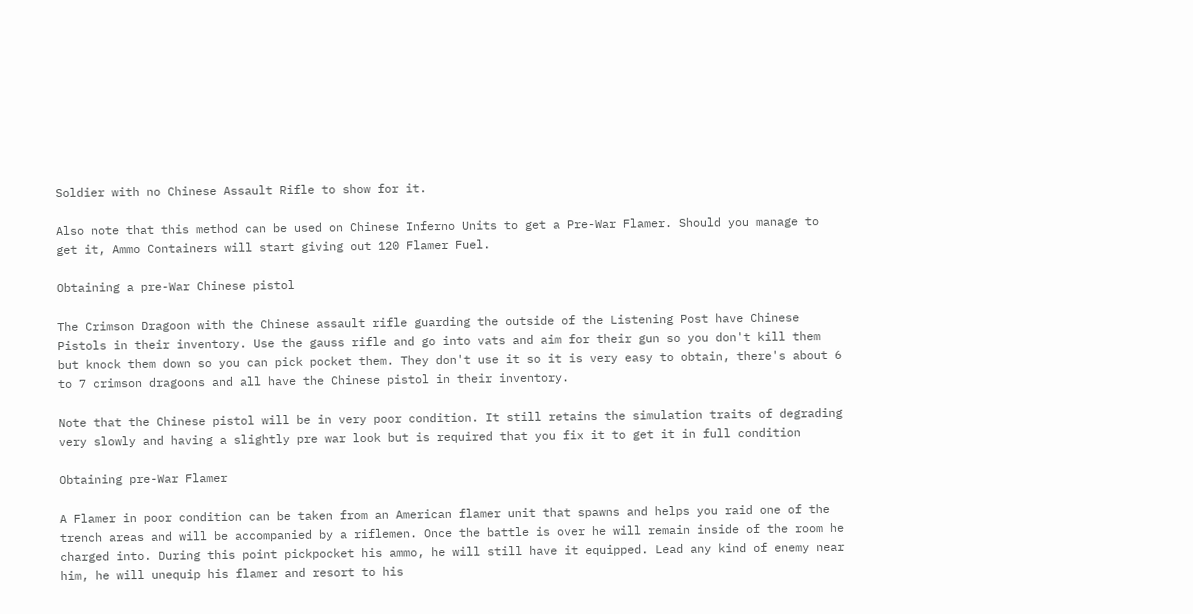Soldier with no Chinese Assault Rifle to show for it.

Also note that this method can be used on Chinese Inferno Units to get a Pre-War Flamer. Should you manage to get it, Ammo Containers will start giving out 120 Flamer Fuel.

Obtaining a pre-War Chinese pistol

The Crimson Dragoon with the Chinese assault rifle guarding the outside of the Listening Post have Chinese Pistols in their inventory. Use the gauss rifle and go into vats and aim for their gun so you don't kill them but knock them down so you can pick pocket them. They don't use it so it is very easy to obtain, there's about 6 to 7 crimson dragoons and all have the Chinese pistol in their inventory.

Note that the Chinese pistol will be in very poor condition. It still retains the simulation traits of degrading very slowly and having a slightly pre war look but is required that you fix it to get it in full condition

Obtaining pre-War Flamer

A Flamer in poor condition can be taken from an American flamer unit that spawns and helps you raid one of the trench areas and will be accompanied by a riflemen. Once the battle is over he will remain inside of the room he charged into. During this point pickpocket his ammo, he will still have it equipped. Lead any kind of enemy near him, he will unequip his flamer and resort to his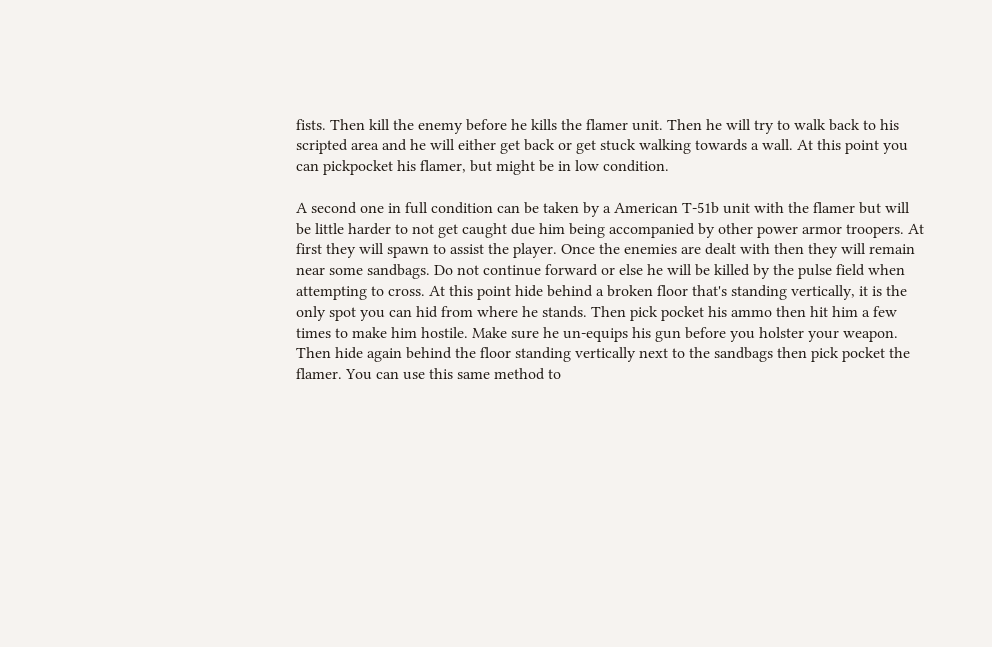fists. Then kill the enemy before he kills the flamer unit. Then he will try to walk back to his scripted area and he will either get back or get stuck walking towards a wall. At this point you can pickpocket his flamer, but might be in low condition.

A second one in full condition can be taken by a American T-51b unit with the flamer but will be little harder to not get caught due him being accompanied by other power armor troopers. At first they will spawn to assist the player. Once the enemies are dealt with then they will remain near some sandbags. Do not continue forward or else he will be killed by the pulse field when attempting to cross. At this point hide behind a broken floor that's standing vertically, it is the only spot you can hid from where he stands. Then pick pocket his ammo then hit him a few times to make him hostile. Make sure he un-equips his gun before you holster your weapon. Then hide again behind the floor standing vertically next to the sandbags then pick pocket the flamer. You can use this same method to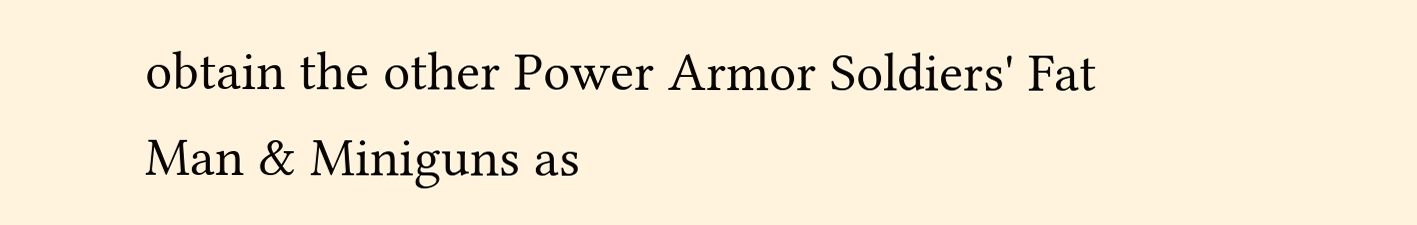obtain the other Power Armor Soldiers' Fat Man & Miniguns as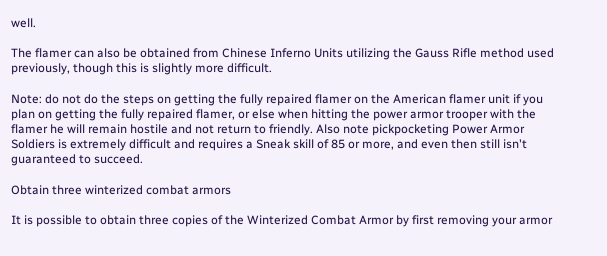well.

The flamer can also be obtained from Chinese Inferno Units utilizing the Gauss Rifle method used previously, though this is slightly more difficult.

Note: do not do the steps on getting the fully repaired flamer on the American flamer unit if you plan on getting the fully repaired flamer, or else when hitting the power armor trooper with the flamer he will remain hostile and not return to friendly. Also note pickpocketing Power Armor Soldiers is extremely difficult and requires a Sneak skill of 85 or more, and even then still isn't guaranteed to succeed.

Obtain three winterized combat armors

It is possible to obtain three copies of the Winterized Combat Armor by first removing your armor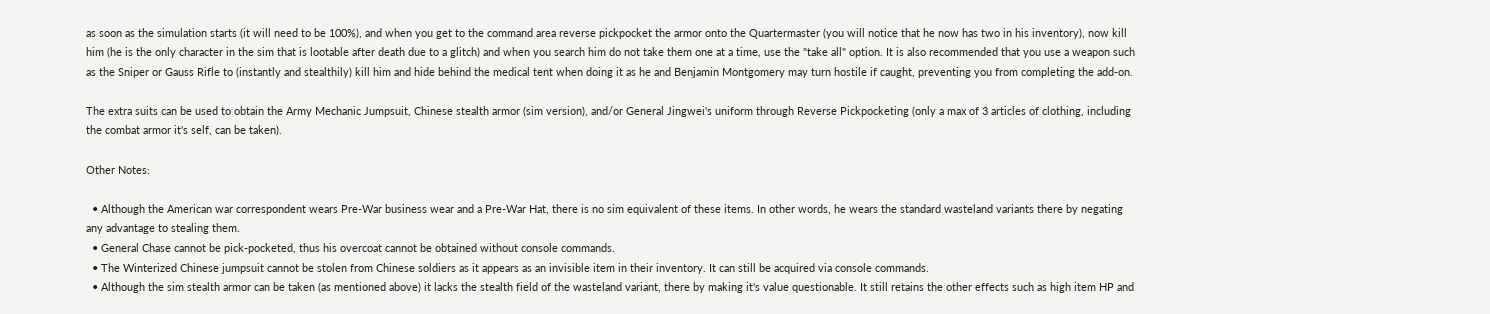as soon as the simulation starts (it will need to be 100%), and when you get to the command area reverse pickpocket the armor onto the Quartermaster (you will notice that he now has two in his inventory), now kill him (he is the only character in the sim that is lootable after death due to a glitch) and when you search him do not take them one at a time, use the "take all" option. It is also recommended that you use a weapon such as the Sniper or Gauss Rifle to (instantly and stealthily) kill him and hide behind the medical tent when doing it as he and Benjamin Montgomery may turn hostile if caught, preventing you from completing the add-on.

The extra suits can be used to obtain the Army Mechanic Jumpsuit, Chinese stealth armor (sim version), and/or General Jingwei's uniform through Reverse Pickpocketing (only a max of 3 articles of clothing, including the combat armor it's self, can be taken).

Other Notes:

  • Although the American war correspondent wears Pre-War business wear and a Pre-War Hat, there is no sim equivalent of these items. In other words, he wears the standard wasteland variants there by negating any advantage to stealing them.
  • General Chase cannot be pick-pocketed, thus his overcoat cannot be obtained without console commands.
  • The Winterized Chinese jumpsuit cannot be stolen from Chinese soldiers as it appears as an invisible item in their inventory. It can still be acquired via console commands.
  • Although the sim stealth armor can be taken (as mentioned above) it lacks the stealth field of the wasteland variant, there by making it's value questionable. It still retains the other effects such as high item HP and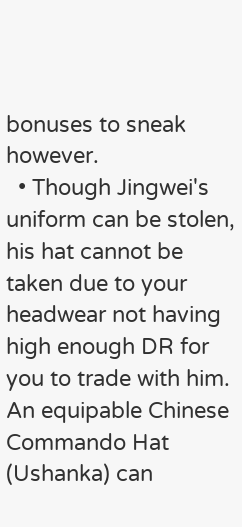bonuses to sneak however.
  • Though Jingwei's uniform can be stolen, his hat cannot be taken due to your headwear not having high enough DR for you to trade with him. An equipable Chinese Commando Hat (Ushanka) can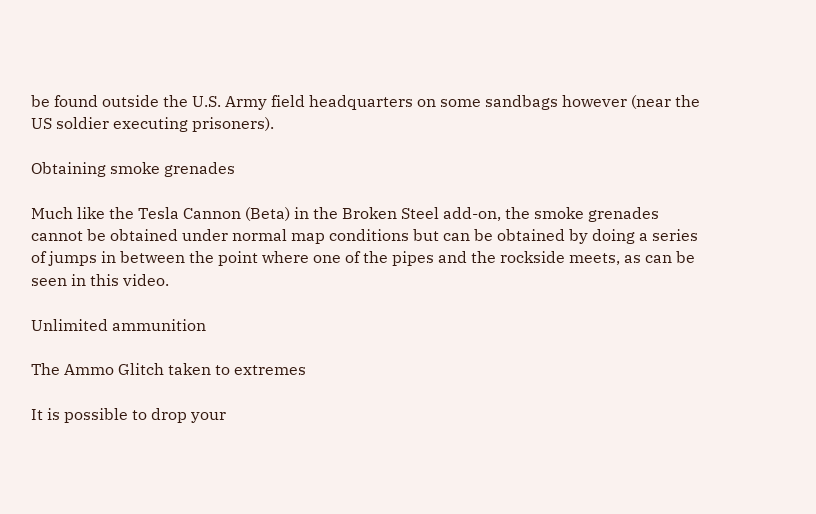be found outside the U.S. Army field headquarters on some sandbags however (near the US soldier executing prisoners).

Obtaining smoke grenades

Much like the Tesla Cannon (Beta) in the Broken Steel add-on, the smoke grenades cannot be obtained under normal map conditions but can be obtained by doing a series of jumps in between the point where one of the pipes and the rockside meets, as can be seen in this video.

Unlimited ammunition

The Ammo Glitch taken to extremes

It is possible to drop your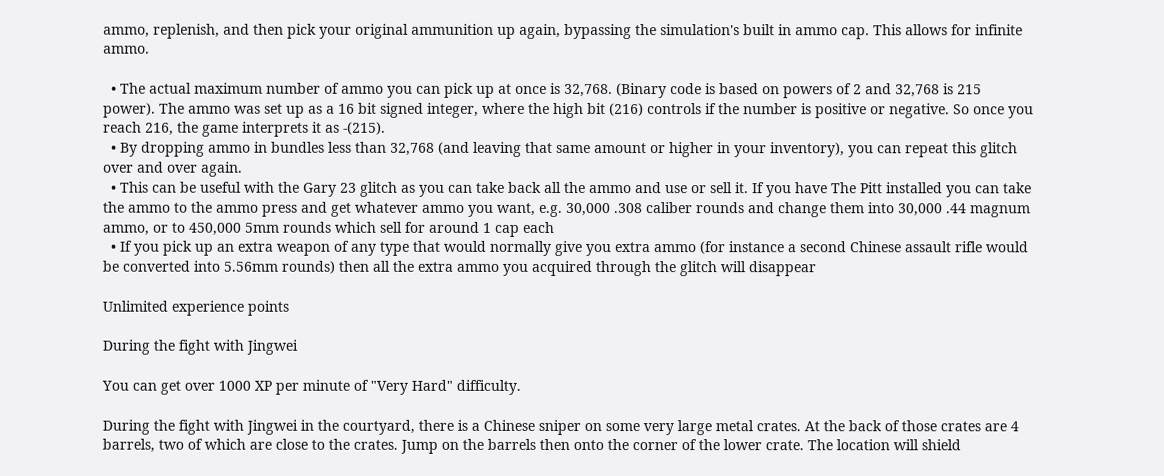ammo, replenish, and then pick your original ammunition up again, bypassing the simulation's built in ammo cap. This allows for infinite ammo.

  • The actual maximum number of ammo you can pick up at once is 32,768. (Binary code is based on powers of 2 and 32,768 is 215 power). The ammo was set up as a 16 bit signed integer, where the high bit (216) controls if the number is positive or negative. So once you reach 216, the game interprets it as -(215).
  • By dropping ammo in bundles less than 32,768 (and leaving that same amount or higher in your inventory), you can repeat this glitch over and over again.
  • This can be useful with the Gary 23 glitch as you can take back all the ammo and use or sell it. If you have The Pitt installed you can take the ammo to the ammo press and get whatever ammo you want, e.g. 30,000 .308 caliber rounds and change them into 30,000 .44 magnum ammo, or to 450,000 5mm rounds which sell for around 1 cap each
  • If you pick up an extra weapon of any type that would normally give you extra ammo (for instance a second Chinese assault rifle would be converted into 5.56mm rounds) then all the extra ammo you acquired through the glitch will disappear

Unlimited experience points

During the fight with Jingwei

You can get over 1000 XP per minute of "Very Hard" difficulty.

During the fight with Jingwei in the courtyard, there is a Chinese sniper on some very large metal crates. At the back of those crates are 4 barrels, two of which are close to the crates. Jump on the barrels then onto the corner of the lower crate. The location will shield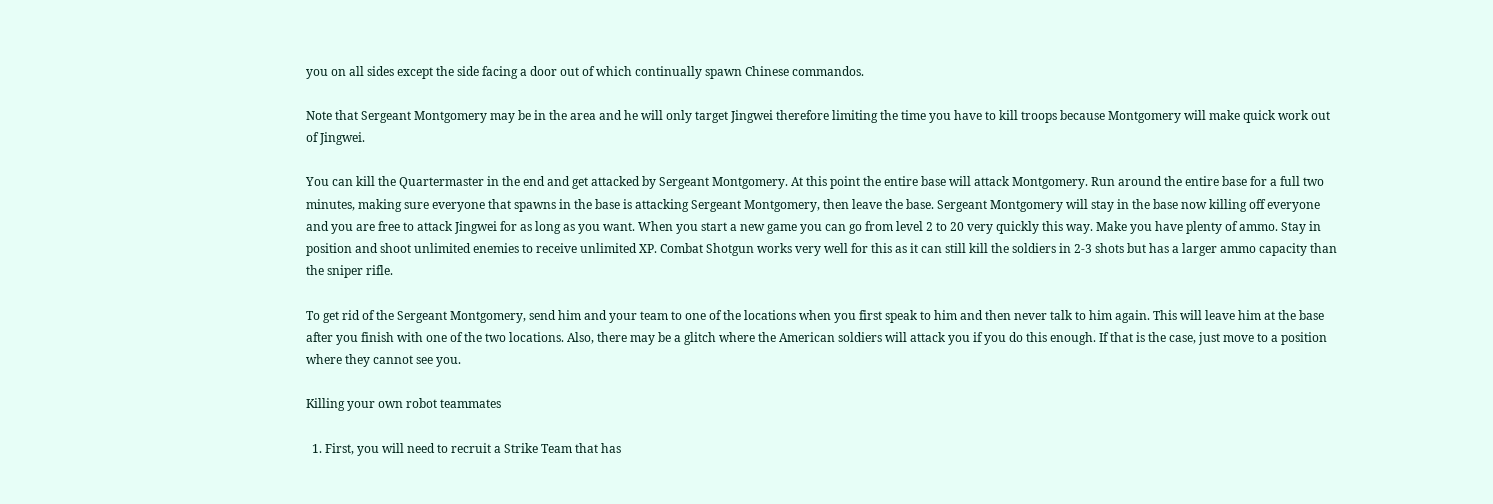you on all sides except the side facing a door out of which continually spawn Chinese commandos.

Note that Sergeant Montgomery may be in the area and he will only target Jingwei therefore limiting the time you have to kill troops because Montgomery will make quick work out of Jingwei.

You can kill the Quartermaster in the end and get attacked by Sergeant Montgomery. At this point the entire base will attack Montgomery. Run around the entire base for a full two minutes, making sure everyone that spawns in the base is attacking Sergeant Montgomery, then leave the base. Sergeant Montgomery will stay in the base now killing off everyone and you are free to attack Jingwei for as long as you want. When you start a new game you can go from level 2 to 20 very quickly this way. Make you have plenty of ammo. Stay in position and shoot unlimited enemies to receive unlimited XP. Combat Shotgun works very well for this as it can still kill the soldiers in 2-3 shots but has a larger ammo capacity than the sniper rifle.

To get rid of the Sergeant Montgomery, send him and your team to one of the locations when you first speak to him and then never talk to him again. This will leave him at the base after you finish with one of the two locations. Also, there may be a glitch where the American soldiers will attack you if you do this enough. If that is the case, just move to a position where they cannot see you.

Killing your own robot teammates

  1. First, you will need to recruit a Strike Team that has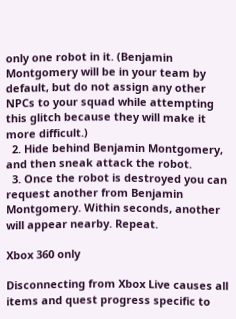only one robot in it. (Benjamin Montgomery will be in your team by default, but do not assign any other NPCs to your squad while attempting this glitch because they will make it more difficult.)
  2. Hide behind Benjamin Montgomery, and then sneak attack the robot.
  3. Once the robot is destroyed you can request another from Benjamin Montgomery. Within seconds, another will appear nearby. Repeat.

Xbox 360 only

Disconnecting from Xbox Live causes all items and quest progress specific to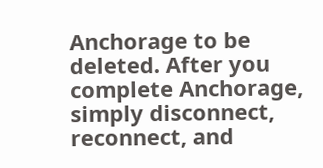Anchorage to be deleted. After you complete Anchorage, simply disconnect, reconnect, and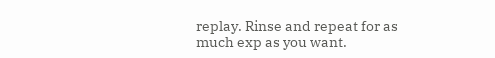replay. Rinse and repeat for as much exp as you want.